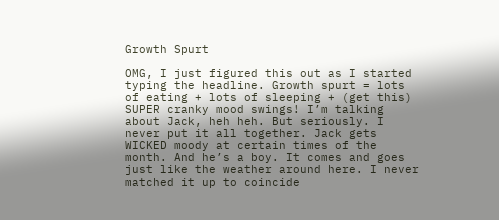Growth Spurt

OMG, I just figured this out as I started typing the headline. Growth spurt = lots of eating + lots of sleeping + (get this) SUPER cranky mood swings! I’m talking about Jack, heh heh. But seriously. I never put it all together. Jack gets WICKED moody at certain times of the month. And he’s a boy. It comes and goes just like the weather around here. I never matched it up to coincide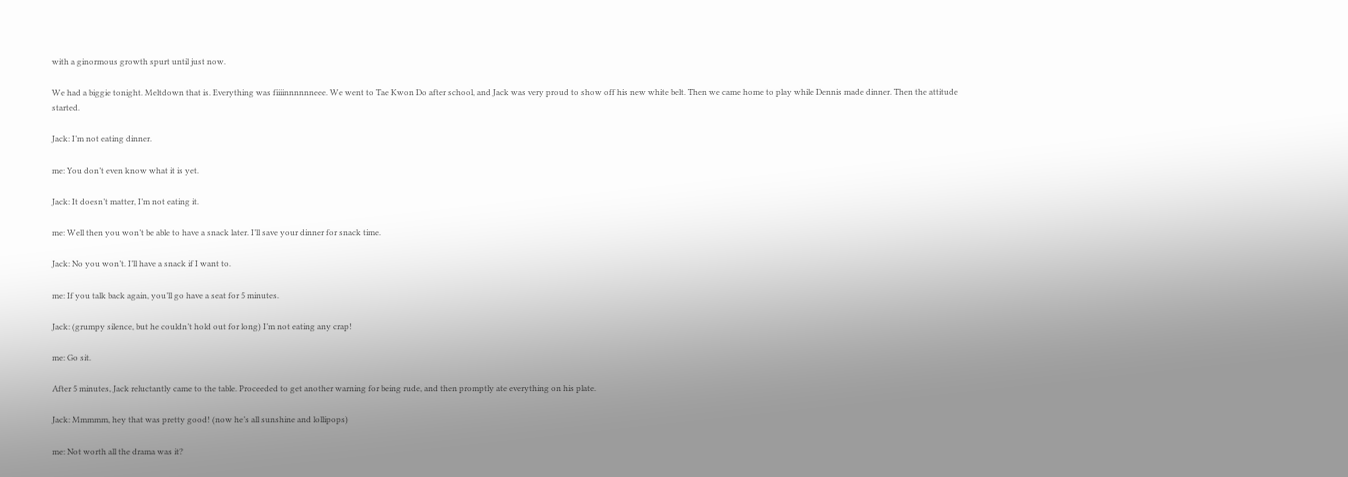with a ginormous growth spurt until just now.

We had a biggie tonight. Meltdown that is. Everything was fiiiinnnnnneee. We went to Tae Kwon Do after school, and Jack was very proud to show off his new white belt. Then we came home to play while Dennis made dinner. Then the attitude started.

Jack: I’m not eating dinner.

me: You don’t even know what it is yet.

Jack: It doesn’t matter, I’m not eating it.

me: Well then you won’t be able to have a snack later. I’ll save your dinner for snack time.

Jack: No you won’t. I’ll have a snack if I want to.

me: If you talk back again, you’ll go have a seat for 5 minutes.

Jack: (grumpy silence, but he couldn’t hold out for long) I’m not eating any crap!

me: Go sit.

After 5 minutes, Jack reluctantly came to the table. Proceeded to get another warning for being rude, and then promptly ate everything on his plate.

Jack: Mmmmm, hey that was pretty good! (now he’s all sunshine and lollipops)

me: Not worth all the drama was it?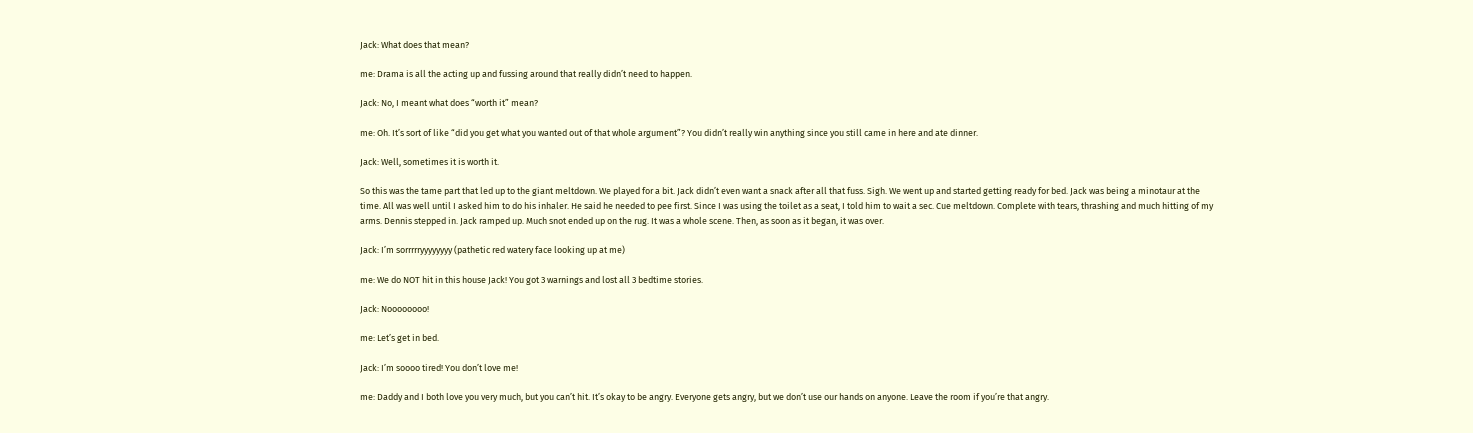Jack: What does that mean?

me: Drama is all the acting up and fussing around that really didn’t need to happen.

Jack: No, I meant what does “worth it” mean?

me: Oh. It’s sort of like “did you get what you wanted out of that whole argument”? You didn’t really win anything since you still came in here and ate dinner.

Jack: Well, sometimes it is worth it.

So this was the tame part that led up to the giant meltdown. We played for a bit. Jack didn’t even want a snack after all that fuss. Sigh. We went up and started getting ready for bed. Jack was being a minotaur at the time. All was well until I asked him to do his inhaler. He said he needed to pee first. Since I was using the toilet as a seat, I told him to wait a sec. Cue meltdown. Complete with tears, thrashing and much hitting of my arms. Dennis stepped in. Jack ramped up. Much snot ended up on the rug. It was a whole scene. Then, as soon as it began, it was over.

Jack: I’m sorrrrryyyyyyyy (pathetic red watery face looking up at me)

me: We do NOT hit in this house Jack! You got 3 warnings and lost all 3 bedtime stories.

Jack: Noooooooo!

me: Let’s get in bed.

Jack: I’m soooo tired! You don’t love me!

me: Daddy and I both love you very much, but you can’t hit. It’s okay to be angry. Everyone gets angry, but we don’t use our hands on anyone. Leave the room if you’re that angry.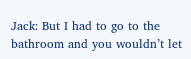Jack: But I had to go to the bathroom and you wouldn’t let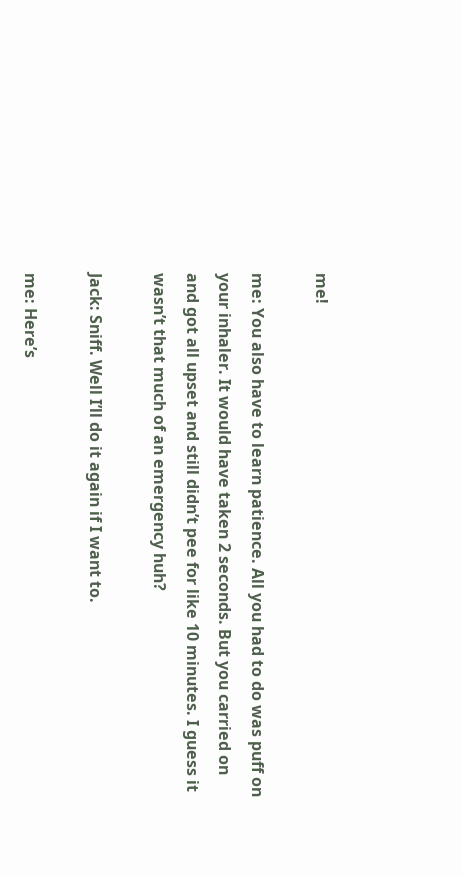me!

me: You also have to learn patience. All you had to do was puff on your inhaler. It would have taken 2 seconds. But you carried on and got all upset and still didn’t pee for like 10 minutes. I guess it wasn’t that much of an emergency huh?

Jack: Sniff. Well I’ll do it again if I want to.

me: Here’s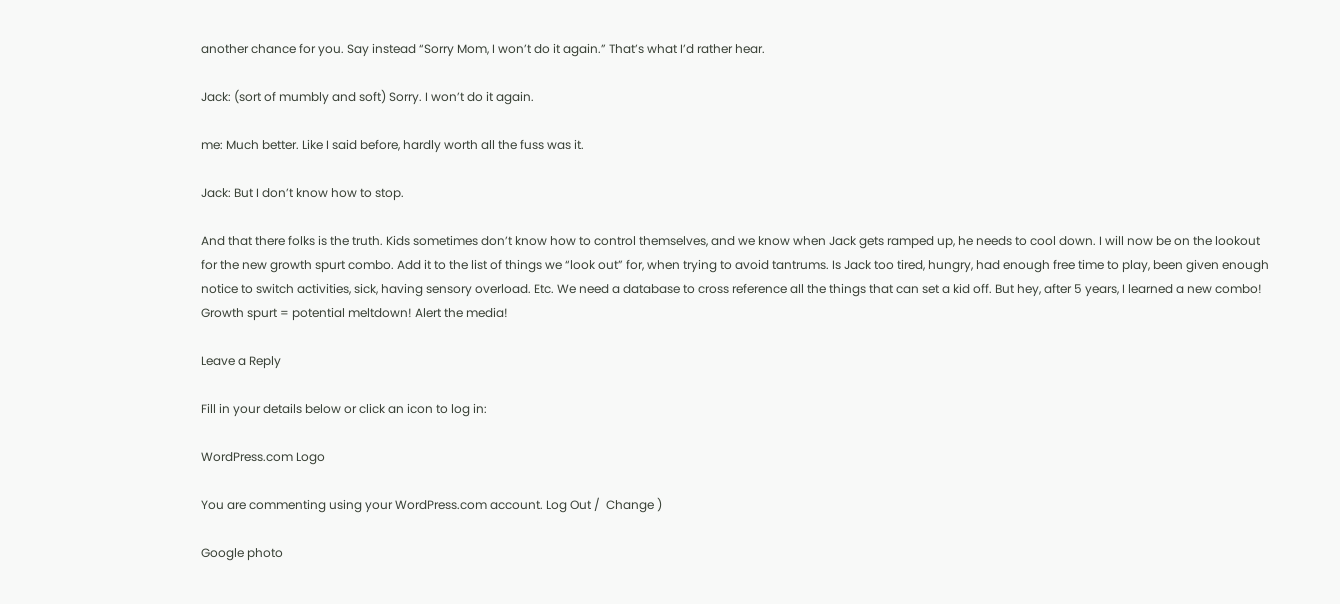another chance for you. Say instead “Sorry Mom, I won’t do it again.” That’s what I’d rather hear.

Jack: (sort of mumbly and soft) Sorry. I won’t do it again.

me: Much better. Like I said before, hardly worth all the fuss was it.

Jack: But I don’t know how to stop.

And that there folks is the truth. Kids sometimes don’t know how to control themselves, and we know when Jack gets ramped up, he needs to cool down. I will now be on the lookout for the new growth spurt combo. Add it to the list of things we “look out” for, when trying to avoid tantrums. Is Jack too tired, hungry, had enough free time to play, been given enough notice to switch activities, sick, having sensory overload. Etc. We need a database to cross reference all the things that can set a kid off. But hey, after 5 years, I learned a new combo! Growth spurt = potential meltdown! Alert the media!

Leave a Reply

Fill in your details below or click an icon to log in:

WordPress.com Logo

You are commenting using your WordPress.com account. Log Out /  Change )

Google photo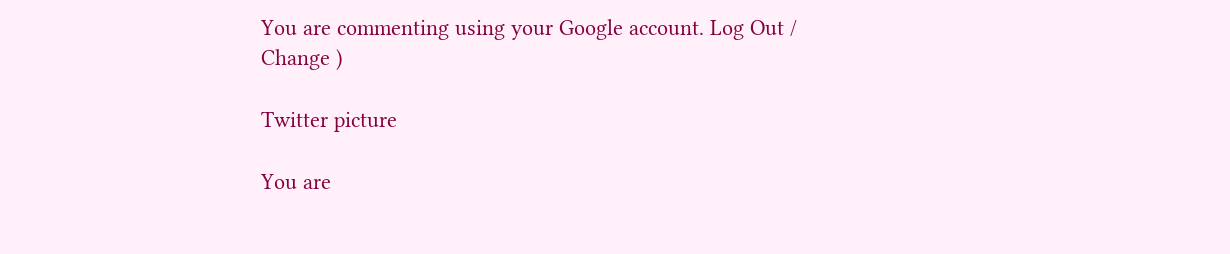You are commenting using your Google account. Log Out /  Change )

Twitter picture

You are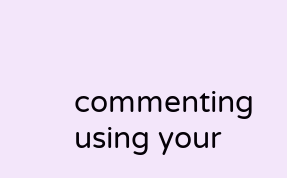commenting using your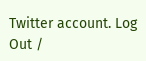Twitter account. Log Out /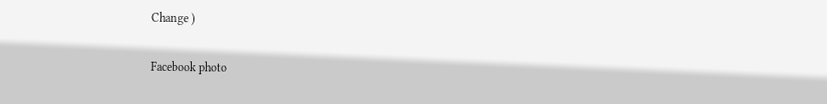Change )

Facebook photo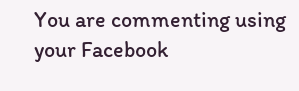You are commenting using your Facebook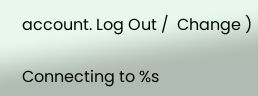account. Log Out /  Change )

Connecting to %s